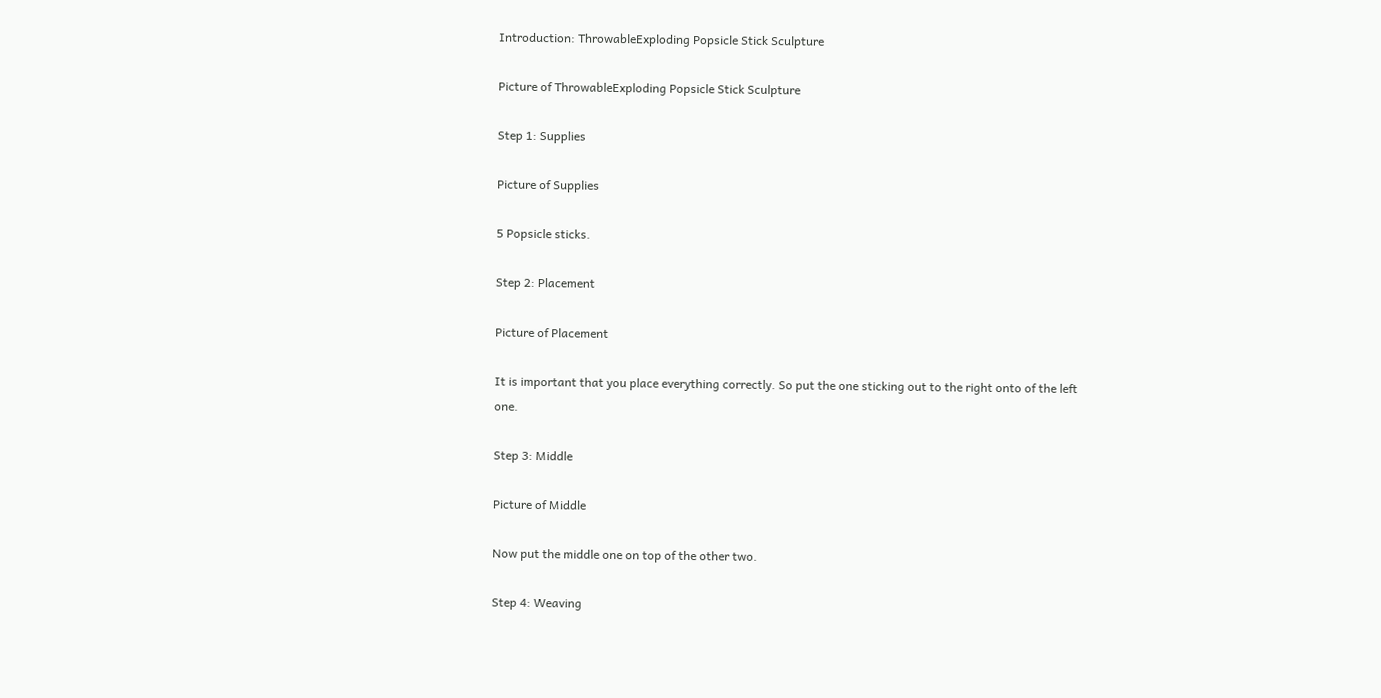Introduction: ThrowableExploding Popsicle Stick Sculpture

Picture of ThrowableExploding Popsicle Stick Sculpture

Step 1: Supplies

Picture of Supplies

5 Popsicle sticks.

Step 2: Placement

Picture of Placement

It is important that you place everything correctly. So put the one sticking out to the right onto of the left one.

Step 3: Middle

Picture of Middle

Now put the middle one on top of the other two.

Step 4: Weaving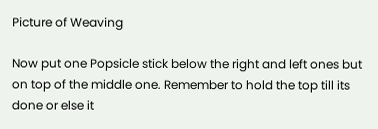Picture of Weaving

Now put one Popsicle stick below the right and left ones but on top of the middle one. Remember to hold the top till its done or else it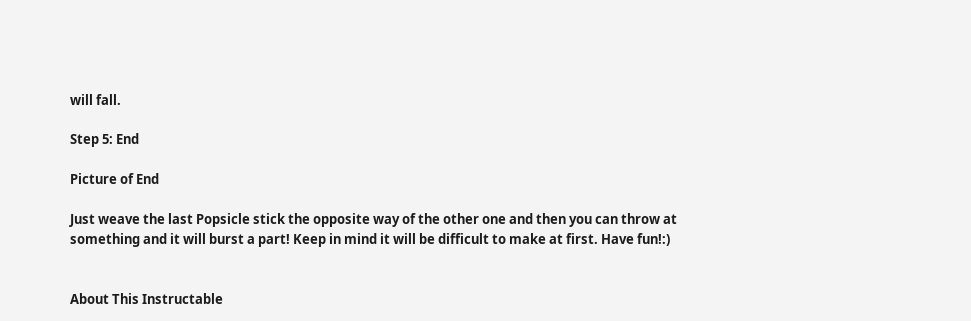will fall.

Step 5: End

Picture of End

Just weave the last Popsicle stick the opposite way of the other one and then you can throw at something and it will burst a part! Keep in mind it will be difficult to make at first. Have fun!:)


About This Instructable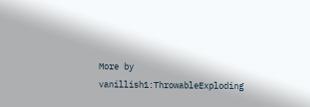More by vanillish1:ThrowableExploding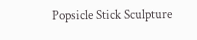Popsicle Stick Sculpture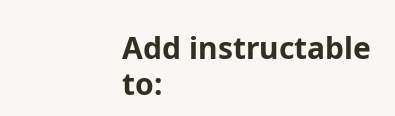Add instructable to: